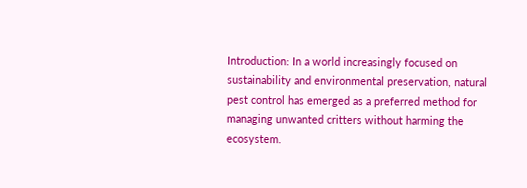Introduction: In a world increasingly focused on sustainability and environmental preservation, natural pest control has emerged as a preferred method for managing unwanted critters without harming the ecosystem.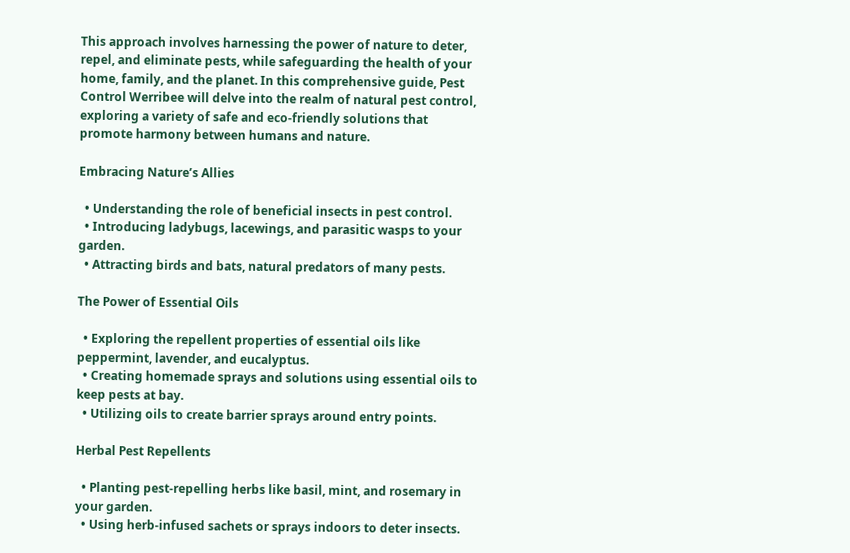This approach involves harnessing the power of nature to deter, repel, and eliminate pests, while safeguarding the health of your home, family, and the planet. In this comprehensive guide, Pest Control Werribee will delve into the realm of natural pest control, exploring a variety of safe and eco-friendly solutions that promote harmony between humans and nature.

Embracing Nature’s Allies

  • Understanding the role of beneficial insects in pest control.
  • Introducing ladybugs, lacewings, and parasitic wasps to your garden.
  • Attracting birds and bats, natural predators of many pests.

The Power of Essential Oils

  • Exploring the repellent properties of essential oils like peppermint, lavender, and eucalyptus.
  • Creating homemade sprays and solutions using essential oils to keep pests at bay.
  • Utilizing oils to create barrier sprays around entry points.

Herbal Pest Repellents

  • Planting pest-repelling herbs like basil, mint, and rosemary in your garden.
  • Using herb-infused sachets or sprays indoors to deter insects.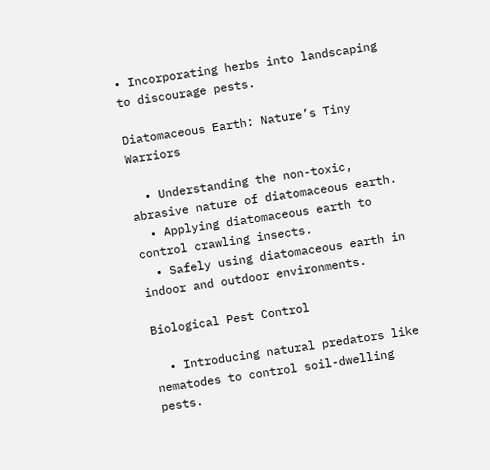• Incorporating herbs into landscaping to discourage pests.

Diatomaceous Earth: Nature’s Tiny Warriors

  • Understanding the non-toxic, abrasive nature of diatomaceous earth.
  • Applying diatomaceous earth to control crawling insects.
  • Safely using diatomaceous earth in indoor and outdoor environments.

Biological Pest Control

  • Introducing natural predators like nematodes to control soil-dwelling pests.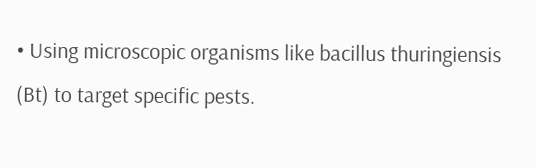• Using microscopic organisms like bacillus thuringiensis (Bt) to target specific pests.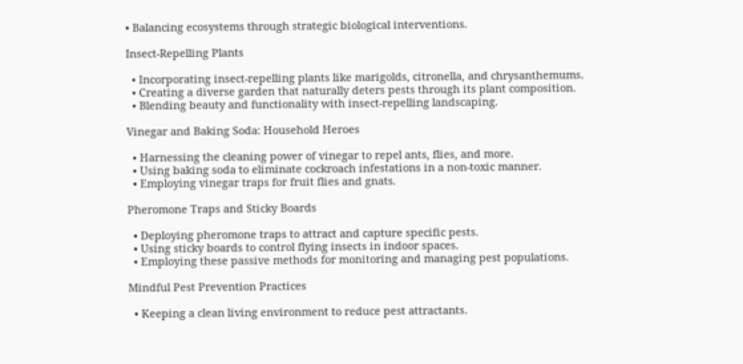• Balancing ecosystems through strategic biological interventions.

Insect-Repelling Plants

  • Incorporating insect-repelling plants like marigolds, citronella, and chrysanthemums.
  • Creating a diverse garden that naturally deters pests through its plant composition.
  • Blending beauty and functionality with insect-repelling landscaping.

Vinegar and Baking Soda: Household Heroes

  • Harnessing the cleaning power of vinegar to repel ants, flies, and more.
  • Using baking soda to eliminate cockroach infestations in a non-toxic manner.
  • Employing vinegar traps for fruit flies and gnats.

Pheromone Traps and Sticky Boards

  • Deploying pheromone traps to attract and capture specific pests.
  • Using sticky boards to control flying insects in indoor spaces.
  • Employing these passive methods for monitoring and managing pest populations.

Mindful Pest Prevention Practices

  • Keeping a clean living environment to reduce pest attractants.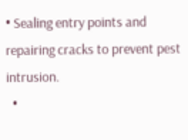• Sealing entry points and repairing cracks to prevent pest intrusion.
  •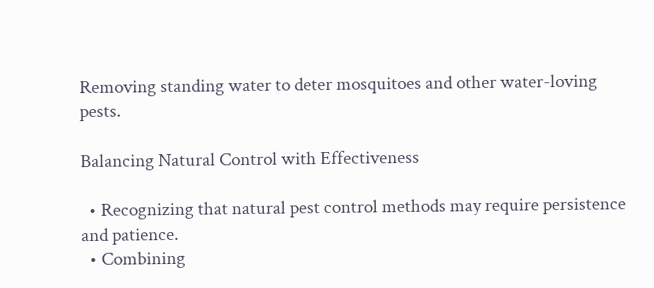Removing standing water to deter mosquitoes and other water-loving pests.

Balancing Natural Control with Effectiveness

  • Recognizing that natural pest control methods may require persistence and patience.
  • Combining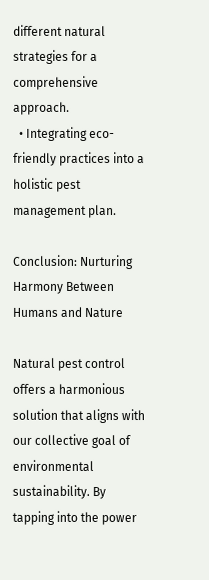different natural strategies for a comprehensive approach.
  • Integrating eco-friendly practices into a holistic pest management plan.

Conclusion: Nurturing Harmony Between Humans and Nature

Natural pest control offers a harmonious solution that aligns with our collective goal of environmental sustainability. By tapping into the power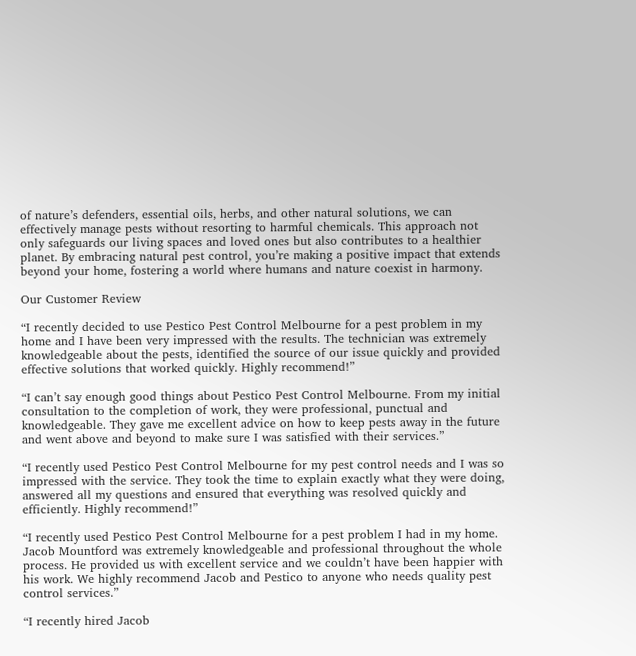of nature’s defenders, essential oils, herbs, and other natural solutions, we can effectively manage pests without resorting to harmful chemicals. This approach not only safeguards our living spaces and loved ones but also contributes to a healthier planet. By embracing natural pest control, you’re making a positive impact that extends beyond your home, fostering a world where humans and nature coexist in harmony.

Our Customer Review

“I recently decided to use Pestico Pest Control Melbourne for a pest problem in my home and I have been very impressed with the results. The technician was extremely knowledgeable about the pests, identified the source of our issue quickly and provided effective solutions that worked quickly. Highly recommend!”

“I can’t say enough good things about Pestico Pest Control Melbourne. From my initial consultation to the completion of work, they were professional, punctual and knowledgeable. They gave me excellent advice on how to keep pests away in the future and went above and beyond to make sure I was satisfied with their services.”

“I recently used Pestico Pest Control Melbourne for my pest control needs and I was so impressed with the service. They took the time to explain exactly what they were doing, answered all my questions and ensured that everything was resolved quickly and efficiently. Highly recommend!”

“I recently used Pestico Pest Control Melbourne for a pest problem I had in my home. Jacob Mountford was extremely knowledgeable and professional throughout the whole process. He provided us with excellent service and we couldn’t have been happier with his work. We highly recommend Jacob and Pestico to anyone who needs quality pest control services.”

“I recently hired Jacob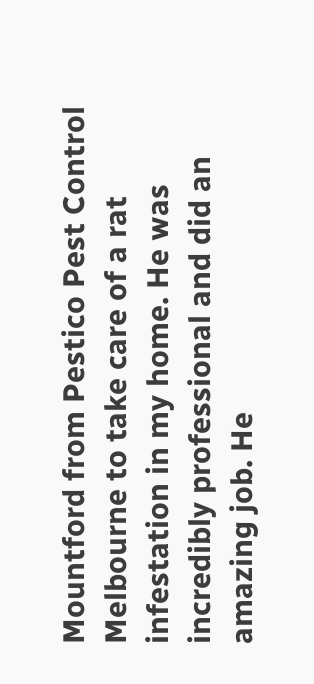Mountford from Pestico Pest Control Melbourne to take care of a rat infestation in my home. He was incredibly professional and did an amazing job. He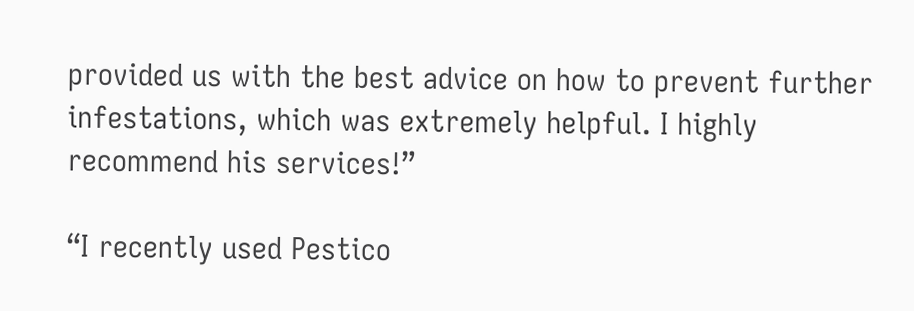provided us with the best advice on how to prevent further infestations, which was extremely helpful. I highly recommend his services!”

“I recently used Pestico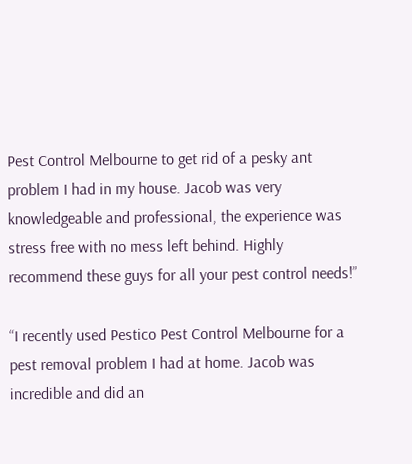Pest Control Melbourne to get rid of a pesky ant problem I had in my house. Jacob was very knowledgeable and professional, the experience was stress free with no mess left behind. Highly recommend these guys for all your pest control needs!”

“I recently used Pestico Pest Control Melbourne for a pest removal problem I had at home. Jacob was incredible and did an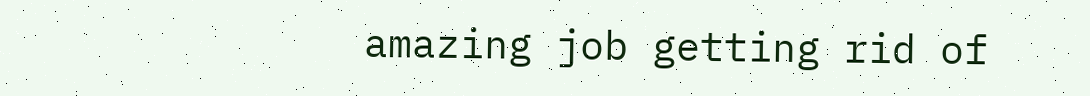amazing job getting rid of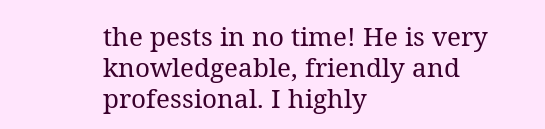the pests in no time! He is very knowledgeable, friendly and professional. I highly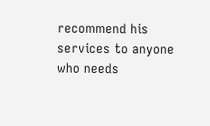recommend his services to anyone who needs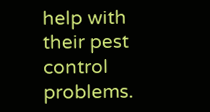help with their pest control problems.